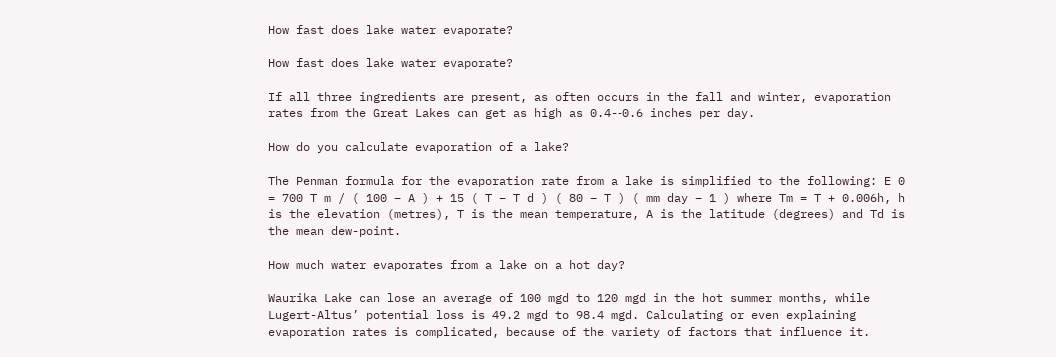How fast does lake water evaporate?

How fast does lake water evaporate?

If all three ingredients are present, as often occurs in the fall and winter, evaporation rates from the Great Lakes can get as high as 0.4-‐0.6 inches per day.

How do you calculate evaporation of a lake?

The Penman formula for the evaporation rate from a lake is simplified to the following: E 0 = 700 T m / ( 100 − A ) + 15 ( T − T d ) ( 80 − T ) ( mm day − 1 ) where Tm = T + 0.006h, h is the elevation (metres), T is the mean temperature, A is the latitude (degrees) and Td is the mean dew-point.

How much water evaporates from a lake on a hot day?

Waurika Lake can lose an average of 100 mgd to 120 mgd in the hot summer months, while Lugert-Altus’ potential loss is 49.2 mgd to 98.4 mgd. Calculating or even explaining evaporation rates is complicated, because of the variety of factors that influence it.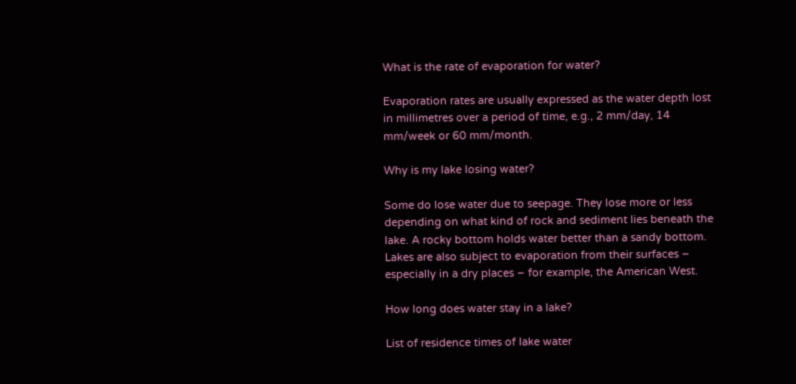What is the rate of evaporation for water?

Evaporation rates are usually expressed as the water depth lost in millimetres over a period of time, e.g., 2 mm/day, 14 mm/week or 60 mm/month.

Why is my lake losing water?

Some do lose water due to seepage. They lose more or less depending on what kind of rock and sediment lies beneath the lake. A rocky bottom holds water better than a sandy bottom. Lakes are also subject to evaporation from their surfaces – especially in a dry places – for example, the American West.

How long does water stay in a lake?

List of residence times of lake water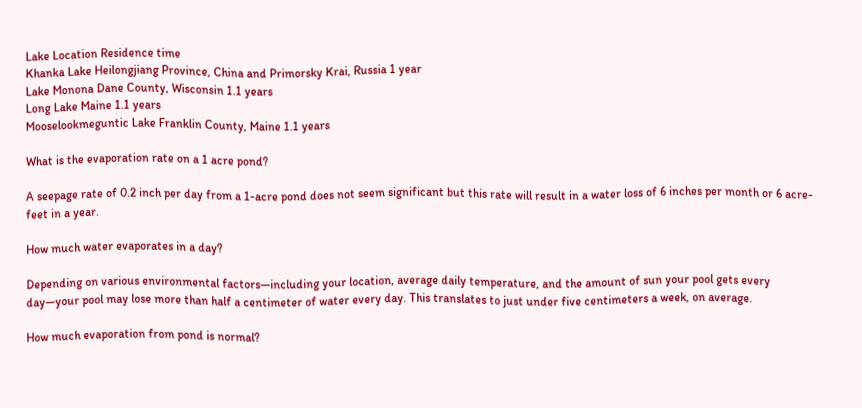Lake Location Residence time
Khanka Lake Heilongjiang Province, China and Primorsky Krai, Russia 1 year
Lake Monona Dane County, Wisconsin 1.1 years
Long Lake Maine 1.1 years
Mooselookmeguntic Lake Franklin County, Maine 1.1 years

What is the evaporation rate on a 1 acre pond?

A seepage rate of 0.2 inch per day from a 1-acre pond does not seem significant but this rate will result in a water loss of 6 inches per month or 6 acre-feet in a year.

How much water evaporates in a day?

Depending on various environmental factors—including your location, average daily temperature, and the amount of sun your pool gets every day—your pool may lose more than half a centimeter of water every day. This translates to just under five centimeters a week, on average.

How much evaporation from pond is normal?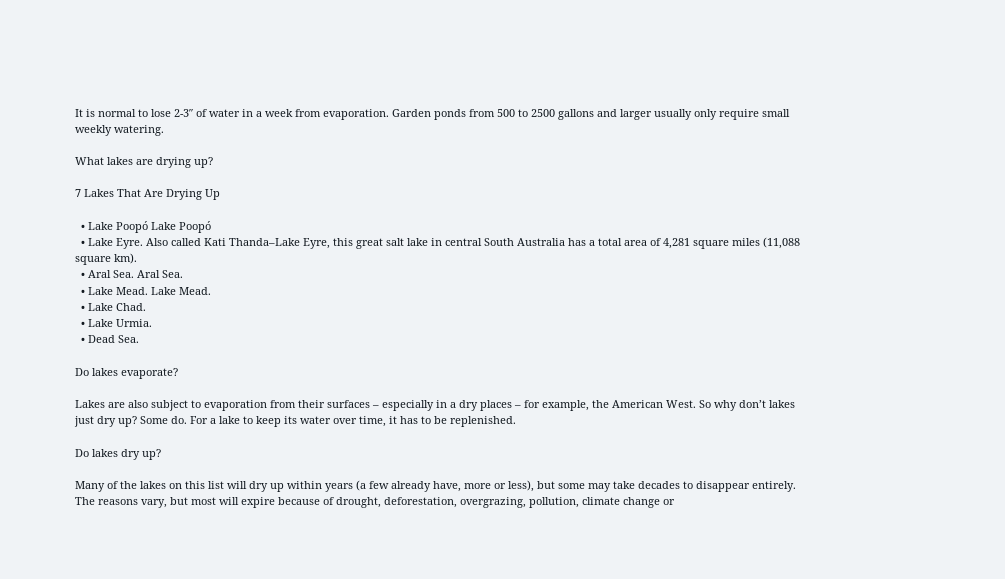It is normal to lose 2-3″ of water in a week from evaporation. Garden ponds from 500 to 2500 gallons and larger usually only require small weekly watering.

What lakes are drying up?

7 Lakes That Are Drying Up

  • Lake Poopó Lake Poopó
  • Lake Eyre. Also called Kati Thanda–Lake Eyre, this great salt lake in central South Australia has a total area of 4,281 square miles (11,088 square km).
  • Aral Sea. Aral Sea.
  • Lake Mead. Lake Mead.
  • Lake Chad.
  • Lake Urmia.
  • Dead Sea.

Do lakes evaporate?

Lakes are also subject to evaporation from their surfaces – especially in a dry places – for example, the American West. So why don’t lakes just dry up? Some do. For a lake to keep its water over time, it has to be replenished.

Do lakes dry up?

Many of the lakes on this list will dry up within years (a few already have, more or less), but some may take decades to disappear entirely. The reasons vary, but most will expire because of drought, deforestation, overgrazing, pollution, climate change or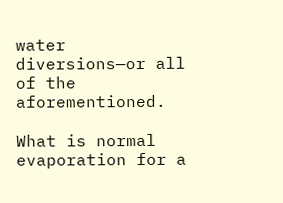water diversions—or all of the aforementioned.

What is normal evaporation for a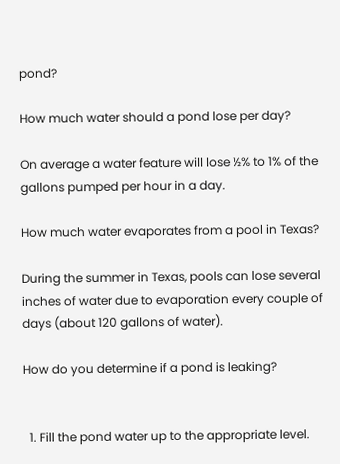pond?

How much water should a pond lose per day?

On average a water feature will lose ½% to 1% of the gallons pumped per hour in a day.

How much water evaporates from a pool in Texas?

During the summer in Texas, pools can lose several inches of water due to evaporation every couple of days (about 120 gallons of water).

How do you determine if a pond is leaking?


  1. Fill the pond water up to the appropriate level.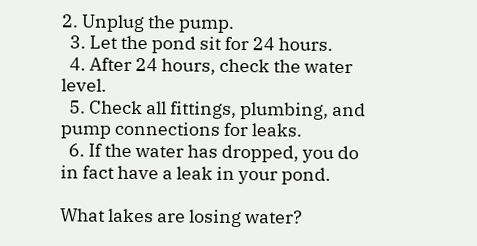2. Unplug the pump.
  3. Let the pond sit for 24 hours.
  4. After 24 hours, check the water level.
  5. Check all fittings, plumbing, and pump connections for leaks.
  6. If the water has dropped, you do in fact have a leak in your pond.

What lakes are losing water?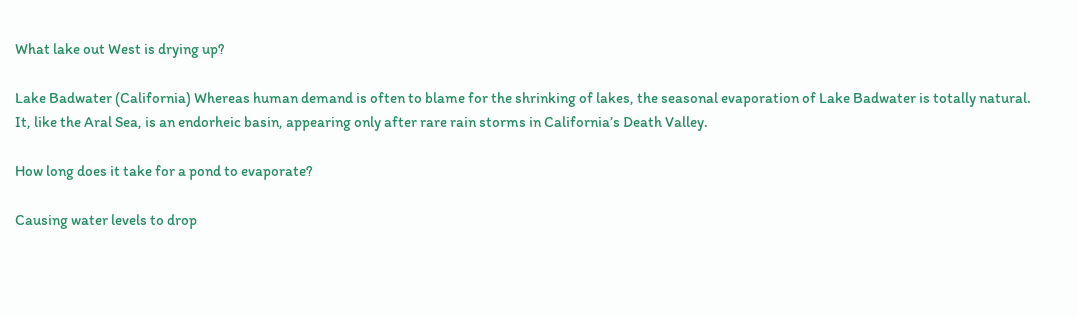What lake out West is drying up?

Lake Badwater (California) Whereas human demand is often to blame for the shrinking of lakes, the seasonal evaporation of Lake Badwater is totally natural. It, like the Aral Sea, is an endorheic basin, appearing only after rare rain storms in California’s Death Valley.

How long does it take for a pond to evaporate?

Causing water levels to drop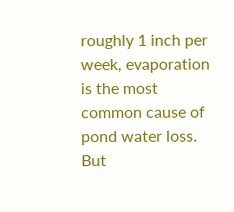roughly 1 inch per week, evaporation is the most common cause of pond water loss. But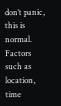don’t panic, this is normal. Factors such as location, time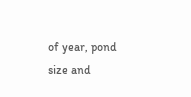of year, pond size and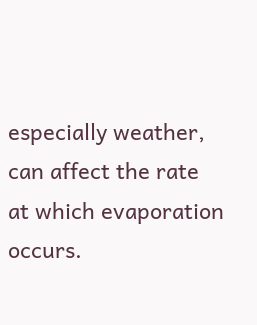especially weather, can affect the rate at which evaporation occurs.